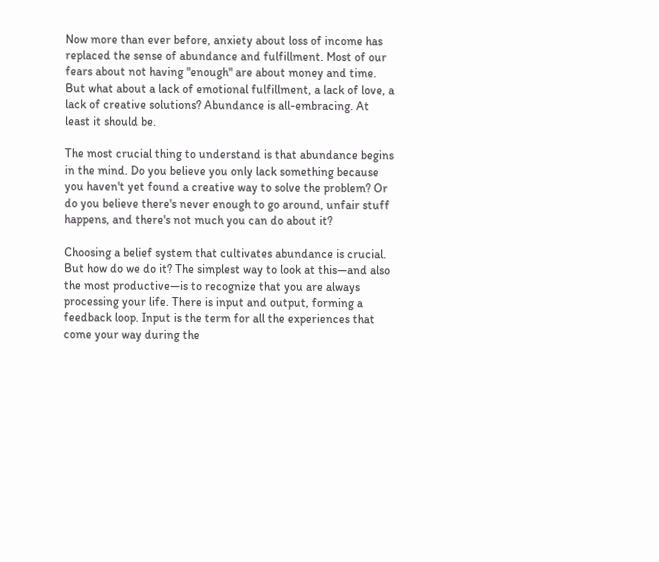Now more than ever before, anxiety about loss of income has replaced the sense of abundance and fulfillment. Most of our fears about not having "enough" are about money and time. But what about a lack of emotional fulfillment, a lack of love, a lack of creative solutions? Abundance is all-embracing. At least it should be.

The most crucial thing to understand is that abundance begins in the mind. Do you believe you only lack something because you haven't yet found a creative way to solve the problem? Or do you believe there's never enough to go around, unfair stuff happens, and there's not much you can do about it?

Choosing a belief system that cultivates abundance is crucial. But how do we do it? The simplest way to look at this—and also the most productive—is to recognize that you are always processing your life. There is input and output, forming a feedback loop. Input is the term for all the experiences that come your way during the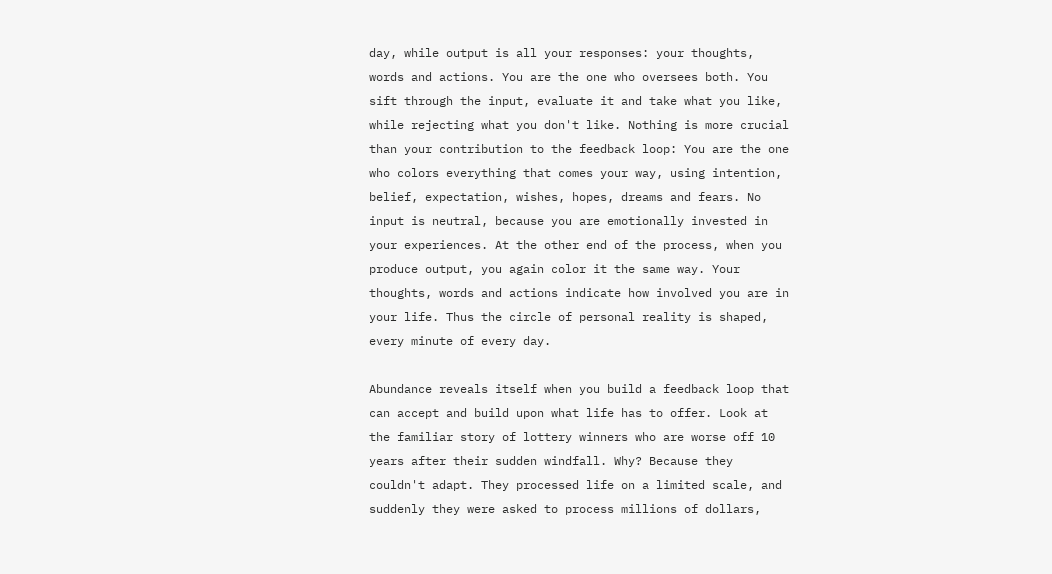day, while output is all your responses: your thoughts, words and actions. You are the one who oversees both. You sift through the input, evaluate it and take what you like, while rejecting what you don't like. Nothing is more crucial than your contribution to the feedback loop: You are the one who colors everything that comes your way, using intention, belief, expectation, wishes, hopes, dreams and fears. No input is neutral, because you are emotionally invested in your experiences. At the other end of the process, when you produce output, you again color it the same way. Your thoughts, words and actions indicate how involved you are in your life. Thus the circle of personal reality is shaped, every minute of every day.

Abundance reveals itself when you build a feedback loop that can accept and build upon what life has to offer. Look at the familiar story of lottery winners who are worse off 10 years after their sudden windfall. Why? Because they couldn't adapt. They processed life on a limited scale, and suddenly they were asked to process millions of dollars,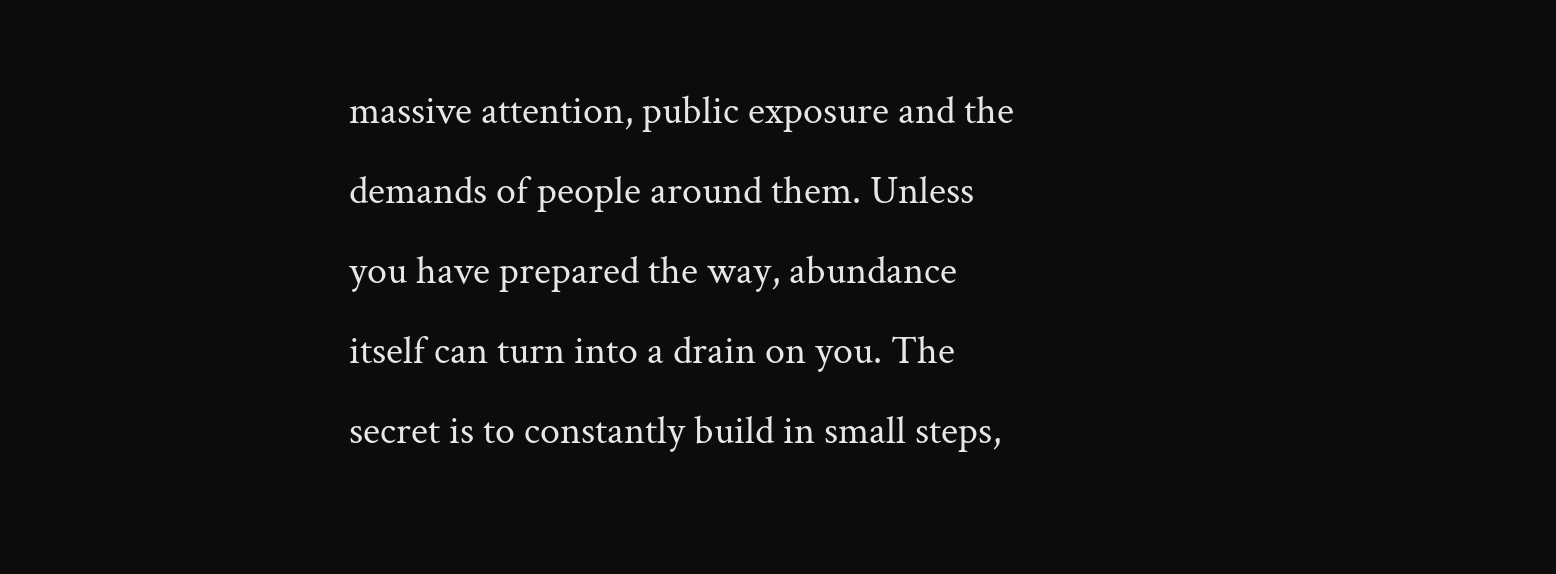massive attention, public exposure and the demands of people around them. Unless you have prepared the way, abundance itself can turn into a drain on you. The secret is to constantly build in small steps,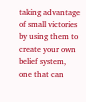taking advantage of small victories by using them to create your own belief system, one that can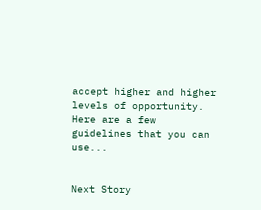accept higher and higher levels of opportunity. Here are a few guidelines that you can use...


Next Story